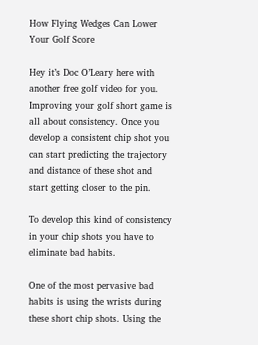How Flying Wedges Can Lower Your Golf Score

Hey it’s Doc O’Leary here with another free golf video for you. Improving your golf short game is all about consistency. Once you develop a consistent chip shot you can start predicting the trajectory and distance of these shot and start getting closer to the pin.

To develop this kind of consistency in your chip shots you have to eliminate bad habits.

One of the most pervasive bad habits is using the wrists during these short chip shots. Using the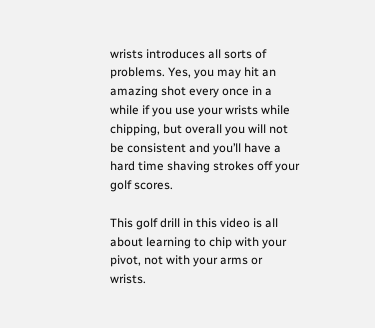wrists introduces all sorts of problems. Yes, you may hit an amazing shot every once in a while if you use your wrists while chipping, but overall you will not be consistent and you’ll have a hard time shaving strokes off your golf scores.

This golf drill in this video is all about learning to chip with your pivot, not with your arms or wrists.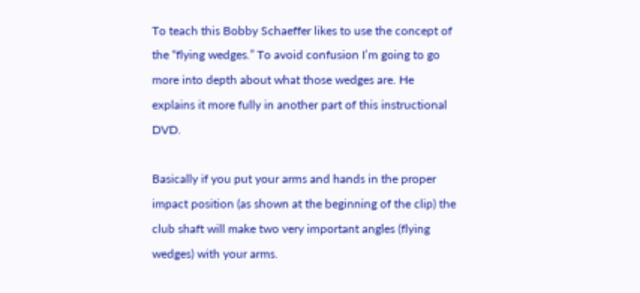To teach this Bobby Schaeffer likes to use the concept of the “flying wedges.” To avoid confusion I’m going to go more into depth about what those wedges are. He explains it more fully in another part of this instructional DVD.

Basically if you put your arms and hands in the proper impact position (as shown at the beginning of the clip) the club shaft will make two very important angles (flying wedges) with your arms.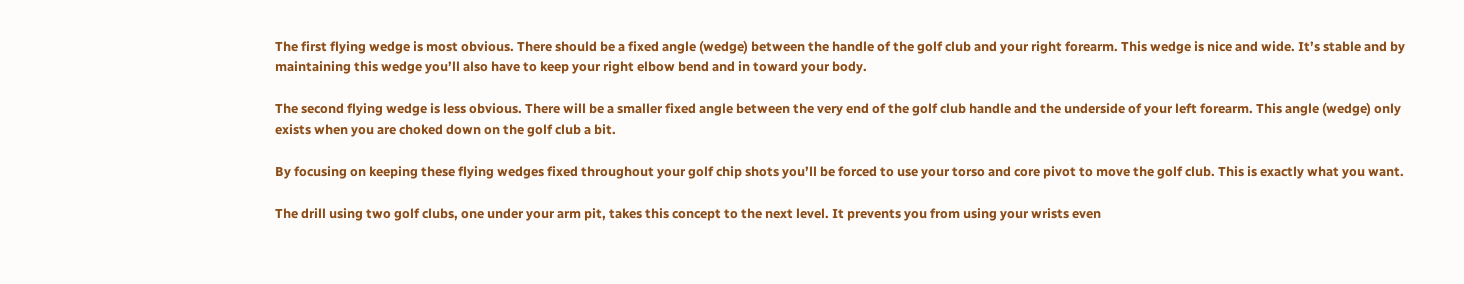The first flying wedge is most obvious. There should be a fixed angle (wedge) between the handle of the golf club and your right forearm. This wedge is nice and wide. It’s stable and by maintaining this wedge you’ll also have to keep your right elbow bend and in toward your body.

The second flying wedge is less obvious. There will be a smaller fixed angle between the very end of the golf club handle and the underside of your left forearm. This angle (wedge) only exists when you are choked down on the golf club a bit.

By focusing on keeping these flying wedges fixed throughout your golf chip shots you’ll be forced to use your torso and core pivot to move the golf club. This is exactly what you want.

The drill using two golf clubs, one under your arm pit, takes this concept to the next level. It prevents you from using your wrists even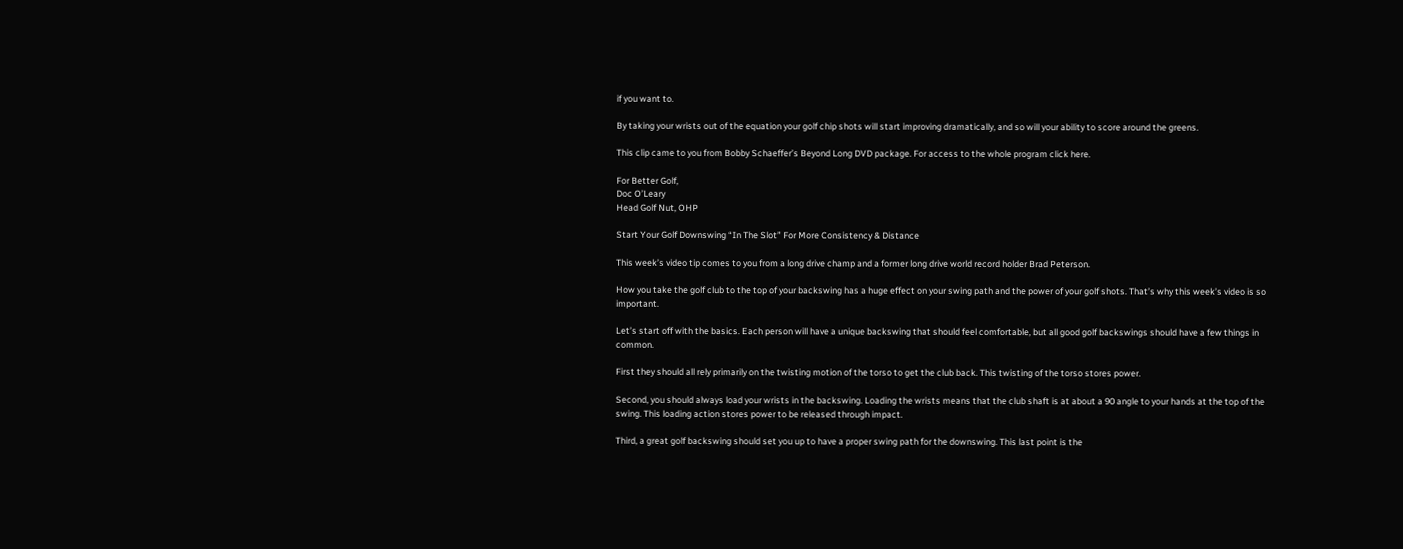if you want to.

By taking your wrists out of the equation your golf chip shots will start improving dramatically, and so will your ability to score around the greens.

This clip came to you from Bobby Schaeffer’s Beyond Long DVD package. For access to the whole program click here.

For Better Golf,
Doc O’Leary
Head Golf Nut, OHP

Start Your Golf Downswing “In The Slot” For More Consistency & Distance

This week’s video tip comes to you from a long drive champ and a former long drive world record holder Brad Peterson.

How you take the golf club to the top of your backswing has a huge effect on your swing path and the power of your golf shots. That’s why this week’s video is so important.

Let’s start off with the basics. Each person will have a unique backswing that should feel comfortable, but all good golf backswings should have a few things in common.

First they should all rely primarily on the twisting motion of the torso to get the club back. This twisting of the torso stores power.

Second, you should always load your wrists in the backswing. Loading the wrists means that the club shaft is at about a 90 angle to your hands at the top of the swing. This loading action stores power to be released through impact.

Third, a great golf backswing should set you up to have a proper swing path for the downswing. This last point is the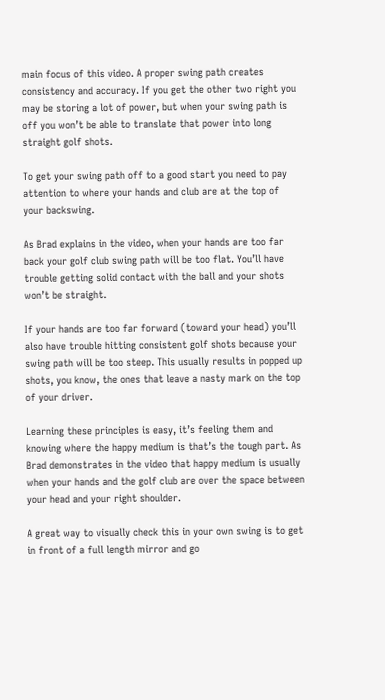main focus of this video. A proper swing path creates consistency and accuracy. If you get the other two right you may be storing a lot of power, but when your swing path is off you won’t be able to translate that power into long straight golf shots.

To get your swing path off to a good start you need to pay attention to where your hands and club are at the top of your backswing.

As Brad explains in the video, when your hands are too far back your golf club swing path will be too flat. You’ll have trouble getting solid contact with the ball and your shots won’t be straight.

If your hands are too far forward (toward your head) you’ll also have trouble hitting consistent golf shots because your swing path will be too steep. This usually results in popped up shots, you know, the ones that leave a nasty mark on the top of your driver.

Learning these principles is easy, it’s feeling them and knowing where the happy medium is that’s the tough part. As Brad demonstrates in the video that happy medium is usually when your hands and the golf club are over the space between your head and your right shoulder.

A great way to visually check this in your own swing is to get in front of a full length mirror and go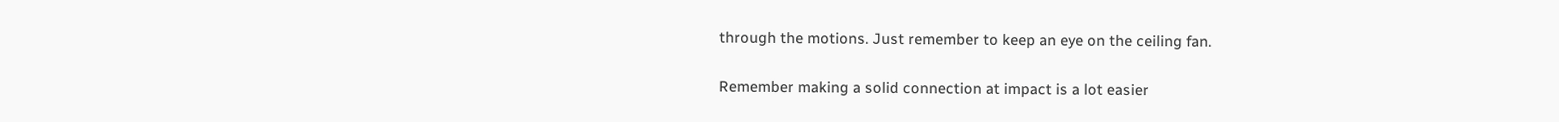through the motions. Just remember to keep an eye on the ceiling fan.

Remember making a solid connection at impact is a lot easier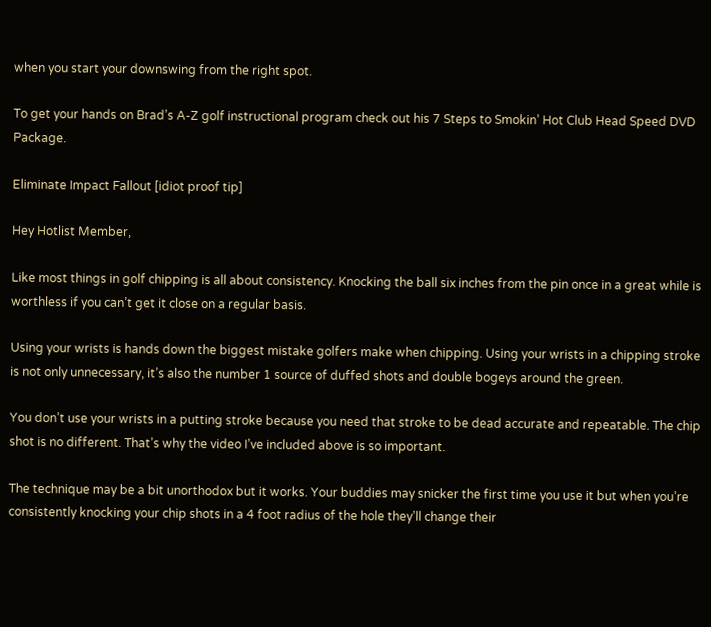when you start your downswing from the right spot.

To get your hands on Brad’s A-Z golf instructional program check out his 7 Steps to Smokin’ Hot Club Head Speed DVD Package.

Eliminate Impact Fallout [idiot proof tip]

Hey Hotlist Member,

Like most things in golf chipping is all about consistency. Knocking the ball six inches from the pin once in a great while is worthless if you can’t get it close on a regular basis.

Using your wrists is hands down the biggest mistake golfers make when chipping. Using your wrists in a chipping stroke is not only unnecessary, it’s also the number 1 source of duffed shots and double bogeys around the green.

You don’t use your wrists in a putting stroke because you need that stroke to be dead accurate and repeatable. The chip shot is no different. That’s why the video I’ve included above is so important.

The technique may be a bit unorthodox but it works. Your buddies may snicker the first time you use it but when you’re consistently knocking your chip shots in a 4 foot radius of the hole they’ll change their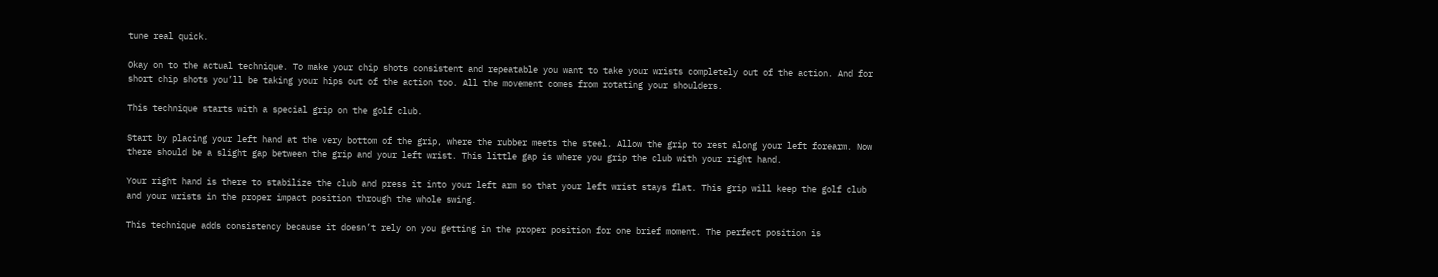tune real quick.

Okay on to the actual technique. To make your chip shots consistent and repeatable you want to take your wrists completely out of the action. And for short chip shots you’ll be taking your hips out of the action too. All the movement comes from rotating your shoulders.

This technique starts with a special grip on the golf club.

Start by placing your left hand at the very bottom of the grip, where the rubber meets the steel. Allow the grip to rest along your left forearm. Now there should be a slight gap between the grip and your left wrist. This little gap is where you grip the club with your right hand.

Your right hand is there to stabilize the club and press it into your left arm so that your left wrist stays flat. This grip will keep the golf club and your wrists in the proper impact position through the whole swing.

This technique adds consistency because it doesn’t rely on you getting in the proper position for one brief moment. The perfect position is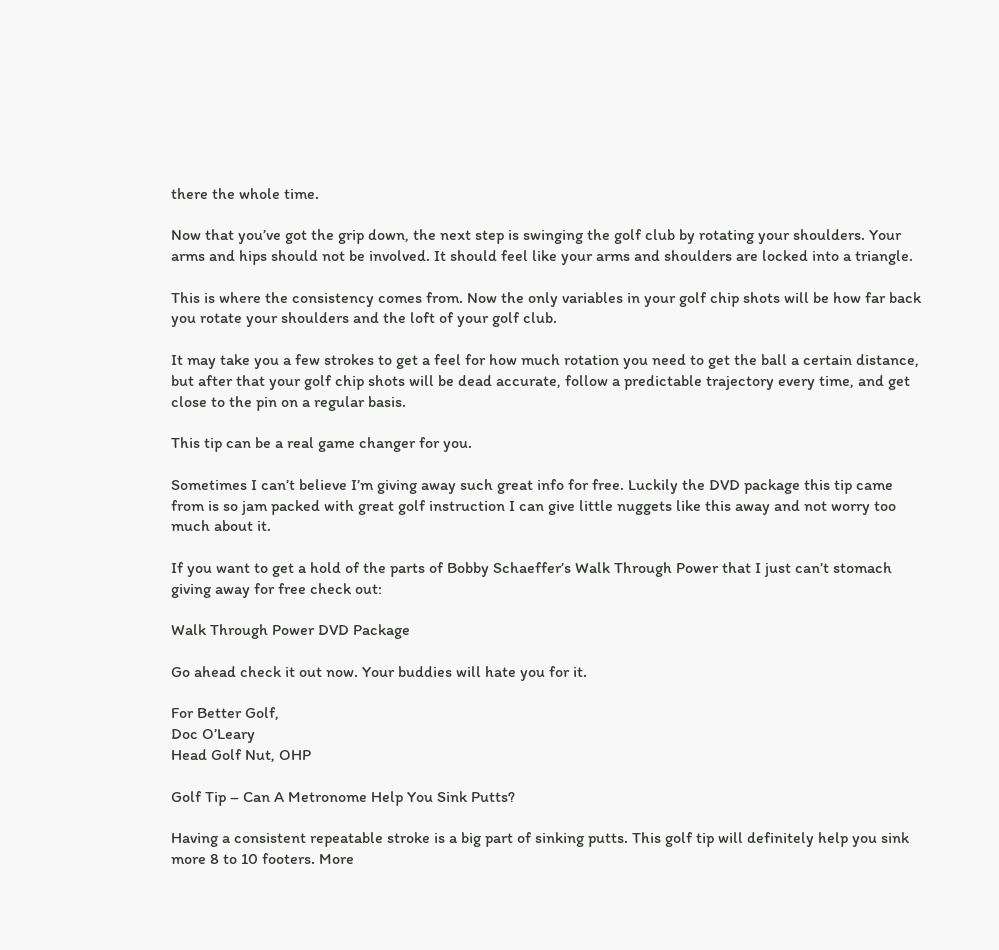there the whole time.

Now that you’ve got the grip down, the next step is swinging the golf club by rotating your shoulders. Your arms and hips should not be involved. It should feel like your arms and shoulders are locked into a triangle.

This is where the consistency comes from. Now the only variables in your golf chip shots will be how far back you rotate your shoulders and the loft of your golf club.

It may take you a few strokes to get a feel for how much rotation you need to get the ball a certain distance, but after that your golf chip shots will be dead accurate, follow a predictable trajectory every time, and get close to the pin on a regular basis.

This tip can be a real game changer for you.

Sometimes I can’t believe I’m giving away such great info for free. Luckily the DVD package this tip came from is so jam packed with great golf instruction I can give little nuggets like this away and not worry too much about it.

If you want to get a hold of the parts of Bobby Schaeffer’s Walk Through Power that I just can’t stomach giving away for free check out:

Walk Through Power DVD Package

Go ahead check it out now. Your buddies will hate you for it.

For Better Golf,
Doc O’Leary
Head Golf Nut, OHP

Golf Tip – Can A Metronome Help You Sink Putts?

Having a consistent repeatable stroke is a big part of sinking putts. This golf tip will definitely help you sink more 8 to 10 footers. More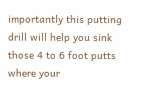importantly this putting drill will help you sink those 4 to 6 foot putts where your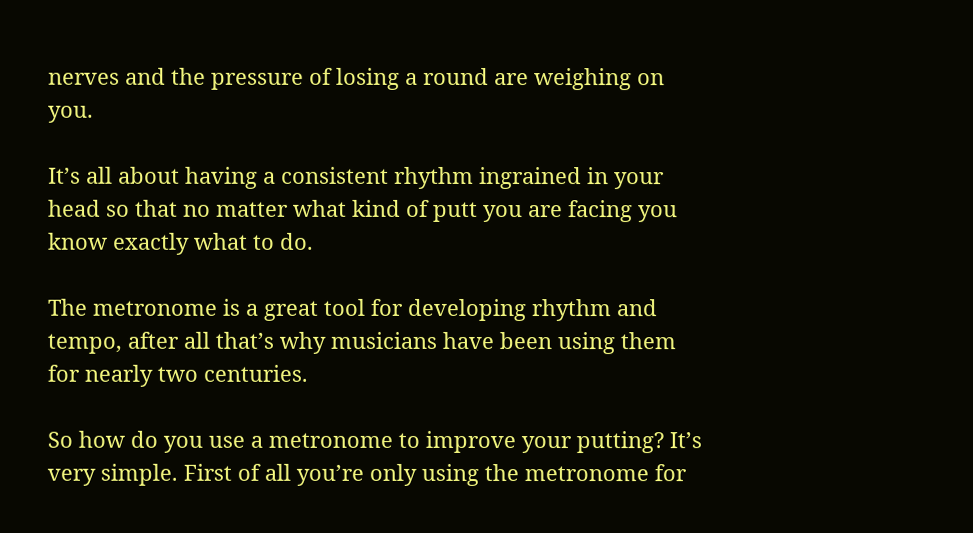nerves and the pressure of losing a round are weighing on you.

It’s all about having a consistent rhythm ingrained in your head so that no matter what kind of putt you are facing you know exactly what to do.

The metronome is a great tool for developing rhythm and tempo, after all that’s why musicians have been using them for nearly two centuries.

So how do you use a metronome to improve your putting? It’s very simple. First of all you’re only using the metronome for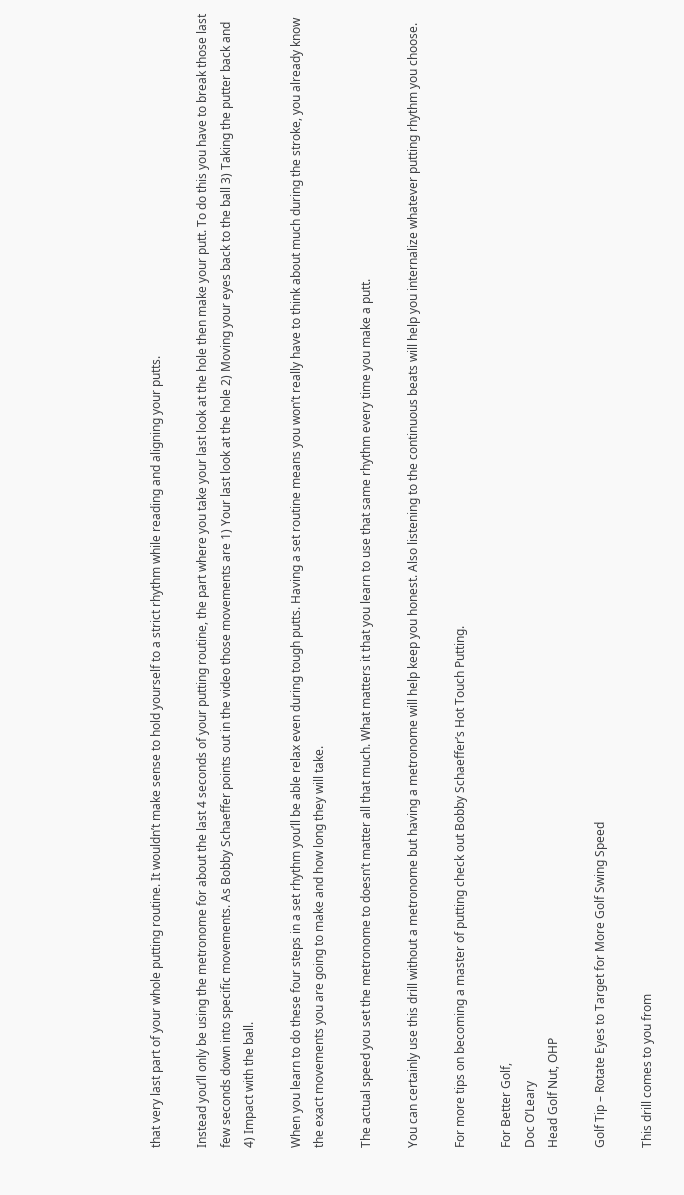that very last part of your whole putting routine. It wouldn’t make sense to hold yourself to a strict rhythm while reading and aligning your putts.

Instead you’ll only be using the metronome for about the last 4 seconds of your putting routine, the part where you take your last look at the hole then make your putt. To do this you have to break those last few seconds down into specific movements. As Bobby Schaeffer points out in the video those movements are 1) Your last look at the hole 2) Moving your eyes back to the ball 3) Taking the putter back and 4) Impact with the ball.

When you learn to do these four steps in a set rhythm you’ll be able relax even during tough putts. Having a set routine means you won’t really have to think about much during the stroke, you already know the exact movements you are going to make and how long they will take.

The actual speed you set the metronome to doesn’t matter all that much. What matters it that you learn to use that same rhythm every time you make a putt.

You can certainly use this drill without a metronome but having a metronome will help keep you honest. Also listening to the continuous beats will help you internalize whatever putting rhythm you choose.

For more tips on becoming a master of putting check out Bobby Schaeffer’s Hot Touch Putting.

For Better Golf,
Doc O’Leary
Head Golf Nut, OHP

Golf Tip – Rotate Eyes to Target for More Golf Swing Speed

This drill comes to you from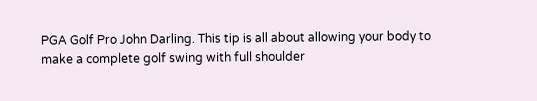PGA Golf Pro John Darling. This tip is all about allowing your body to make a complete golf swing with full shoulder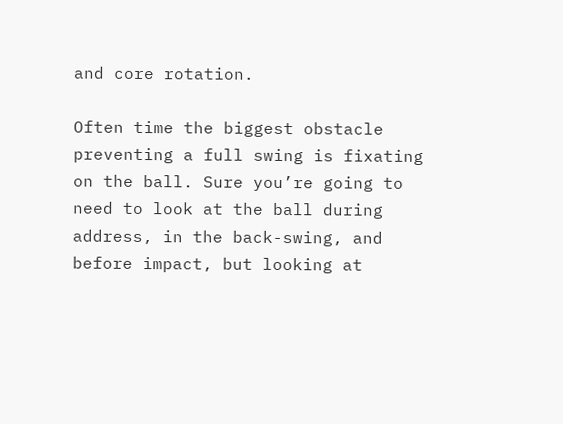and core rotation.

Often time the biggest obstacle preventing a full swing is fixating on the ball. Sure you’re going to need to look at the ball during address, in the back-swing, and before impact, but looking at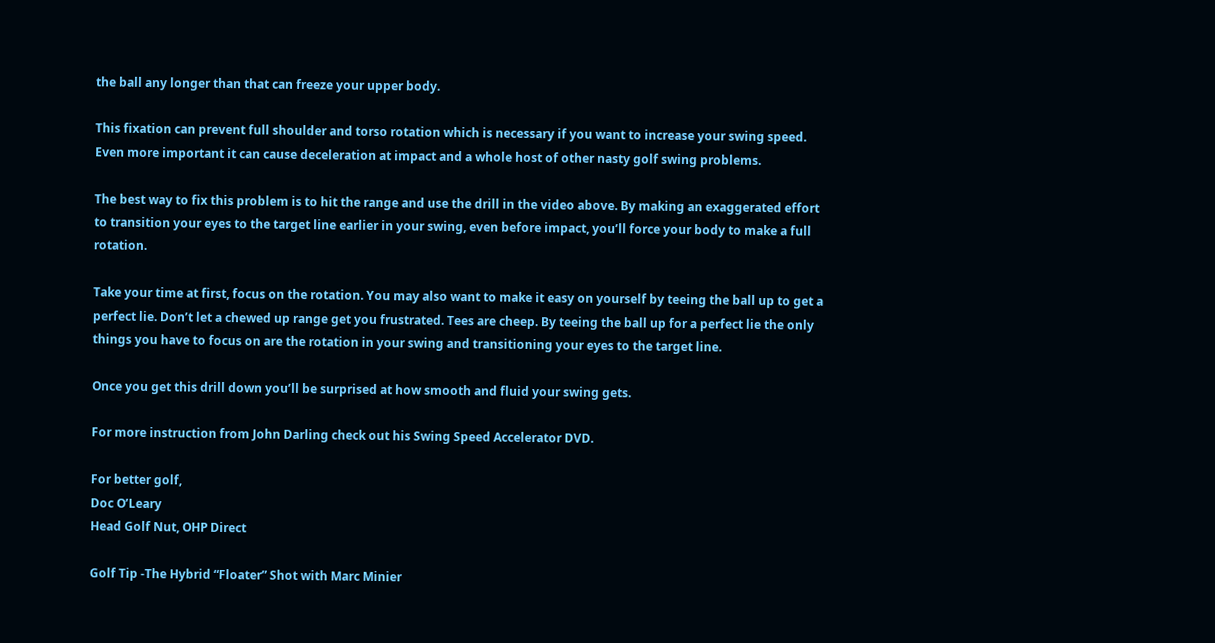the ball any longer than that can freeze your upper body.

This fixation can prevent full shoulder and torso rotation which is necessary if you want to increase your swing speed. Even more important it can cause deceleration at impact and a whole host of other nasty golf swing problems.

The best way to fix this problem is to hit the range and use the drill in the video above. By making an exaggerated effort to transition your eyes to the target line earlier in your swing, even before impact, you’ll force your body to make a full rotation.

Take your time at first, focus on the rotation. You may also want to make it easy on yourself by teeing the ball up to get a perfect lie. Don’t let a chewed up range get you frustrated. Tees are cheep. By teeing the ball up for a perfect lie the only things you have to focus on are the rotation in your swing and transitioning your eyes to the target line.

Once you get this drill down you’ll be surprised at how smooth and fluid your swing gets.

For more instruction from John Darling check out his Swing Speed Accelerator DVD.

For better golf,
Doc O’Leary
Head Golf Nut, OHP Direct

Golf Tip -The Hybrid “Floater” Shot with Marc Minier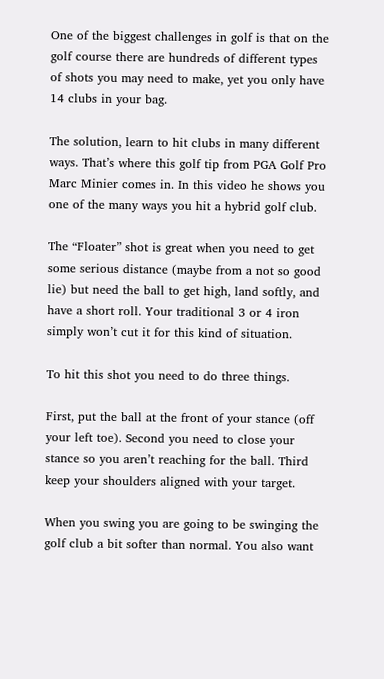One of the biggest challenges in golf is that on the golf course there are hundreds of different types of shots you may need to make, yet you only have 14 clubs in your bag.

The solution, learn to hit clubs in many different ways. That’s where this golf tip from PGA Golf Pro Marc Minier comes in. In this video he shows you one of the many ways you hit a hybrid golf club.

The “Floater” shot is great when you need to get some serious distance (maybe from a not so good lie) but need the ball to get high, land softly, and have a short roll. Your traditional 3 or 4 iron simply won’t cut it for this kind of situation.

To hit this shot you need to do three things.

First, put the ball at the front of your stance (off your left toe). Second you need to close your stance so you aren’t reaching for the ball. Third keep your shoulders aligned with your target.

When you swing you are going to be swinging the golf club a bit softer than normal. You also want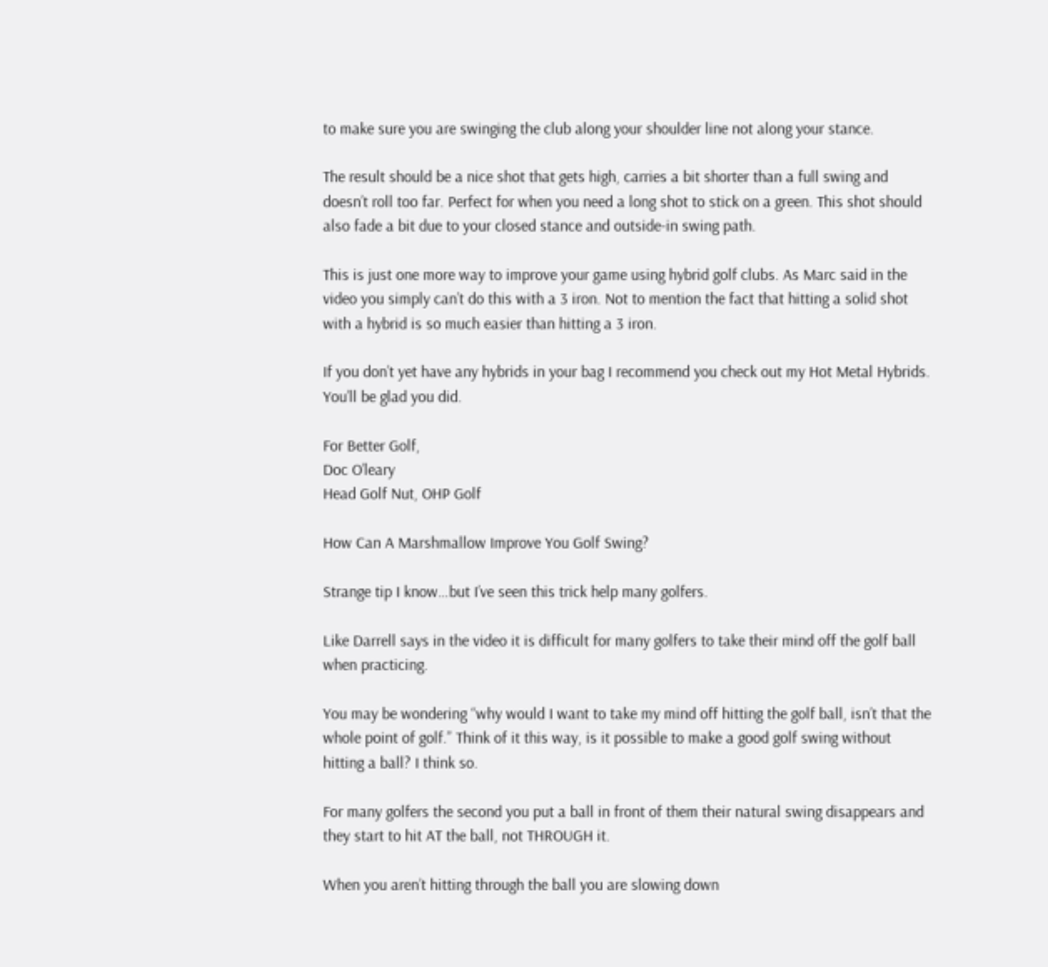to make sure you are swinging the club along your shoulder line not along your stance.

The result should be a nice shot that gets high, carries a bit shorter than a full swing and doesn’t roll too far. Perfect for when you need a long shot to stick on a green. This shot should also fade a bit due to your closed stance and outside-in swing path.

This is just one more way to improve your game using hybrid golf clubs. As Marc said in the video you simply can’t do this with a 3 iron. Not to mention the fact that hitting a solid shot with a hybrid is so much easier than hitting a 3 iron.

If you don’t yet have any hybrids in your bag I recommend you check out my Hot Metal Hybrids. You’ll be glad you did.

For Better Golf,
Doc O’leary
Head Golf Nut, OHP Golf

How Can A Marshmallow Improve You Golf Swing?

Strange tip I know…but I’ve seen this trick help many golfers.

Like Darrell says in the video it is difficult for many golfers to take their mind off the golf ball when practicing.

You may be wondering “why would I want to take my mind off hitting the golf ball, isn’t that the whole point of golf.” Think of it this way, is it possible to make a good golf swing without hitting a ball? I think so.

For many golfers the second you put a ball in front of them their natural swing disappears and they start to hit AT the ball, not THROUGH it.

When you aren’t hitting through the ball you are slowing down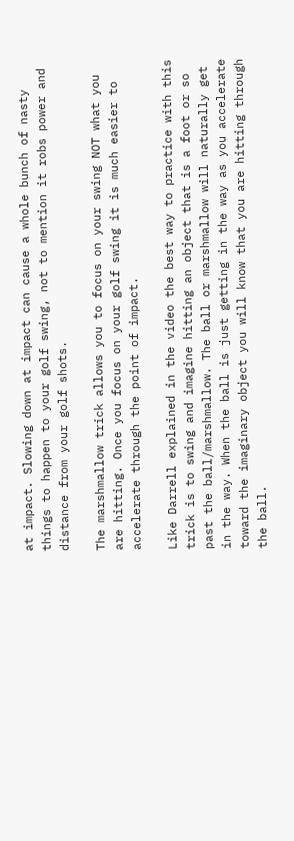at impact. Slowing down at impact can cause a whole bunch of nasty things to happen to your golf swing, not to mention it robs power and distance from your golf shots.

The marshmallow trick allows you to focus on your swing NOT what you are hitting. Once you focus on your golf swing it is much easier to accelerate through the point of impact.

Like Darrell explained in the video the best way to practice with this trick is to swing and imagine hitting an object that is a foot or so past the ball/marshmallow. The ball or marshmallow will naturally get in the way. When the ball is just getting in the way as you accelerate toward the imaginary object you will know that you are hitting through the ball.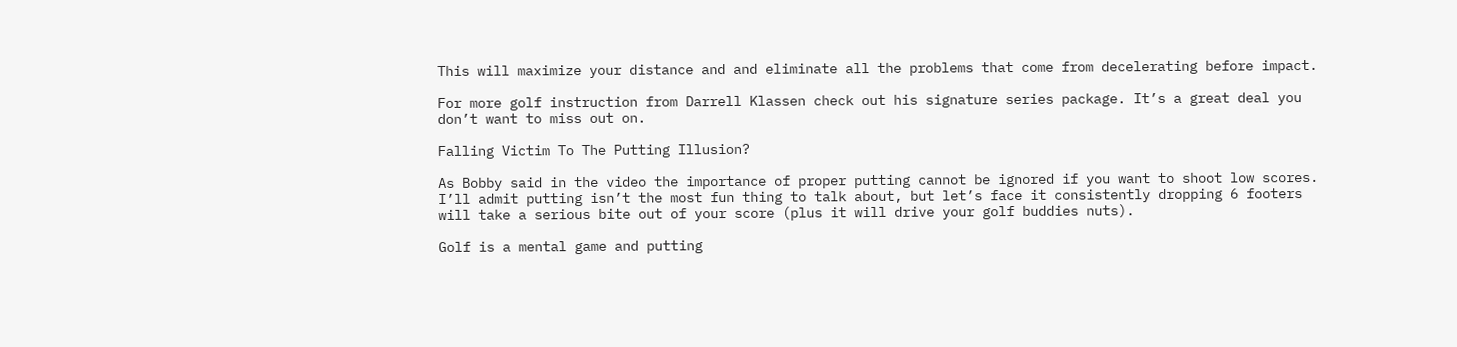This will maximize your distance and and eliminate all the problems that come from decelerating before impact.

For more golf instruction from Darrell Klassen check out his signature series package. It’s a great deal you don’t want to miss out on.

Falling Victim To The Putting Illusion?

As Bobby said in the video the importance of proper putting cannot be ignored if you want to shoot low scores. I’ll admit putting isn’t the most fun thing to talk about, but let’s face it consistently dropping 6 footers will take a serious bite out of your score (plus it will drive your golf buddies nuts).

Golf is a mental game and putting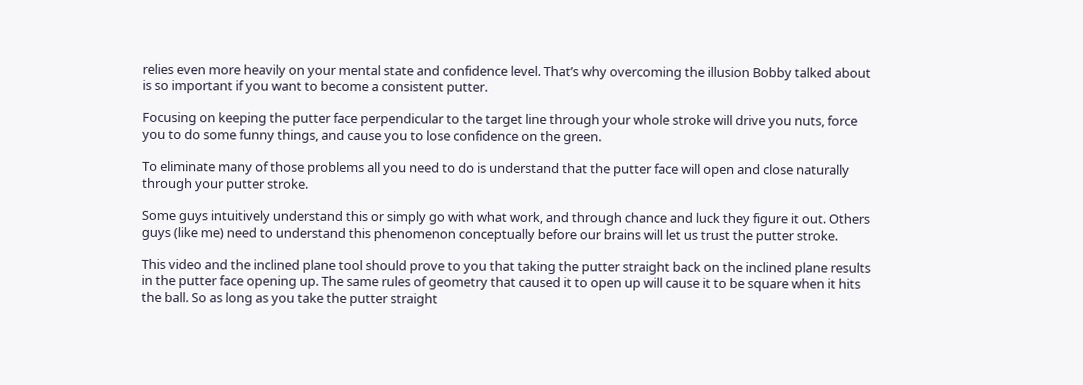relies even more heavily on your mental state and confidence level. That’s why overcoming the illusion Bobby talked about is so important if you want to become a consistent putter.

Focusing on keeping the putter face perpendicular to the target line through your whole stroke will drive you nuts, force you to do some funny things, and cause you to lose confidence on the green.

To eliminate many of those problems all you need to do is understand that the putter face will open and close naturally through your putter stroke.

Some guys intuitively understand this or simply go with what work, and through chance and luck they figure it out. Others guys (like me) need to understand this phenomenon conceptually before our brains will let us trust the putter stroke.

This video and the inclined plane tool should prove to you that taking the putter straight back on the inclined plane results in the putter face opening up. The same rules of geometry that caused it to open up will cause it to be square when it hits the ball. So as long as you take the putter straight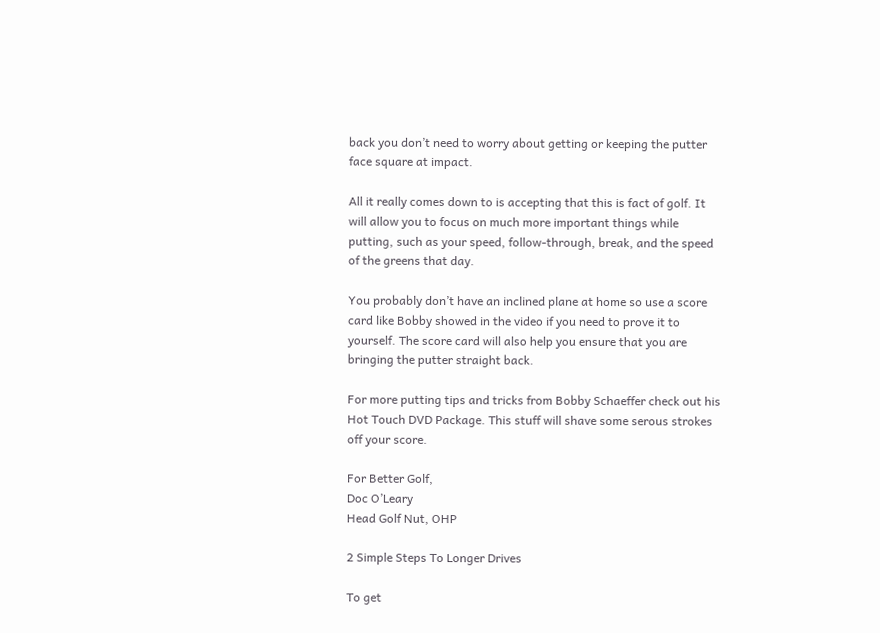back you don’t need to worry about getting or keeping the putter face square at impact.

All it really comes down to is accepting that this is fact of golf. It will allow you to focus on much more important things while putting, such as your speed, follow-through, break, and the speed of the greens that day.

You probably don’t have an inclined plane at home so use a score card like Bobby showed in the video if you need to prove it to yourself. The score card will also help you ensure that you are bringing the putter straight back.

For more putting tips and tricks from Bobby Schaeffer check out his Hot Touch DVD Package. This stuff will shave some serous strokes off your score.

For Better Golf,
Doc O’Leary
Head Golf Nut, OHP

2 Simple Steps To Longer Drives

To get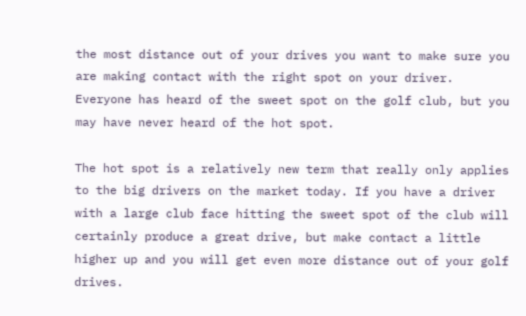the most distance out of your drives you want to make sure you are making contact with the right spot on your driver. Everyone has heard of the sweet spot on the golf club, but you may have never heard of the hot spot.

The hot spot is a relatively new term that really only applies to the big drivers on the market today. If you have a driver with a large club face hitting the sweet spot of the club will certainly produce a great drive, but make contact a little higher up and you will get even more distance out of your golf drives.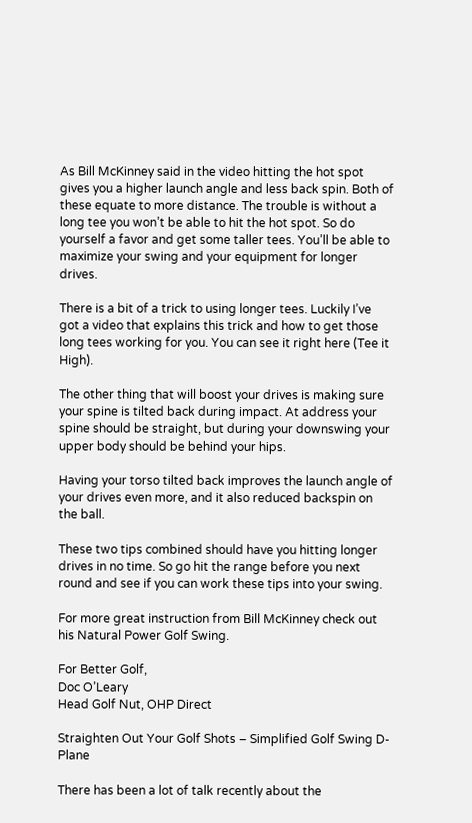As Bill McKinney said in the video hitting the hot spot gives you a higher launch angle and less back spin. Both of these equate to more distance. The trouble is without a long tee you won’t be able to hit the hot spot. So do yourself a favor and get some taller tees. You’ll be able to maximize your swing and your equipment for longer drives.

There is a bit of a trick to using longer tees. Luckily I’ve got a video that explains this trick and how to get those long tees working for you. You can see it right here (Tee it High).

The other thing that will boost your drives is making sure your spine is tilted back during impact. At address your spine should be straight, but during your downswing your upper body should be behind your hips.

Having your torso tilted back improves the launch angle of your drives even more, and it also reduced backspin on the ball.

These two tips combined should have you hitting longer drives in no time. So go hit the range before you next round and see if you can work these tips into your swing.

For more great instruction from Bill McKinney check out his Natural Power Golf Swing.

For Better Golf,
Doc O’Leary
Head Golf Nut, OHP Direct

Straighten Out Your Golf Shots – Simplified Golf Swing D-Plane

There has been a lot of talk recently about the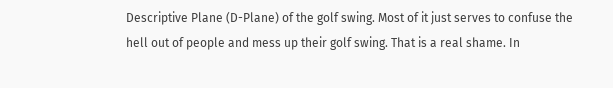Descriptive Plane (D-Plane) of the golf swing. Most of it just serves to confuse the hell out of people and mess up their golf swing. That is a real shame. In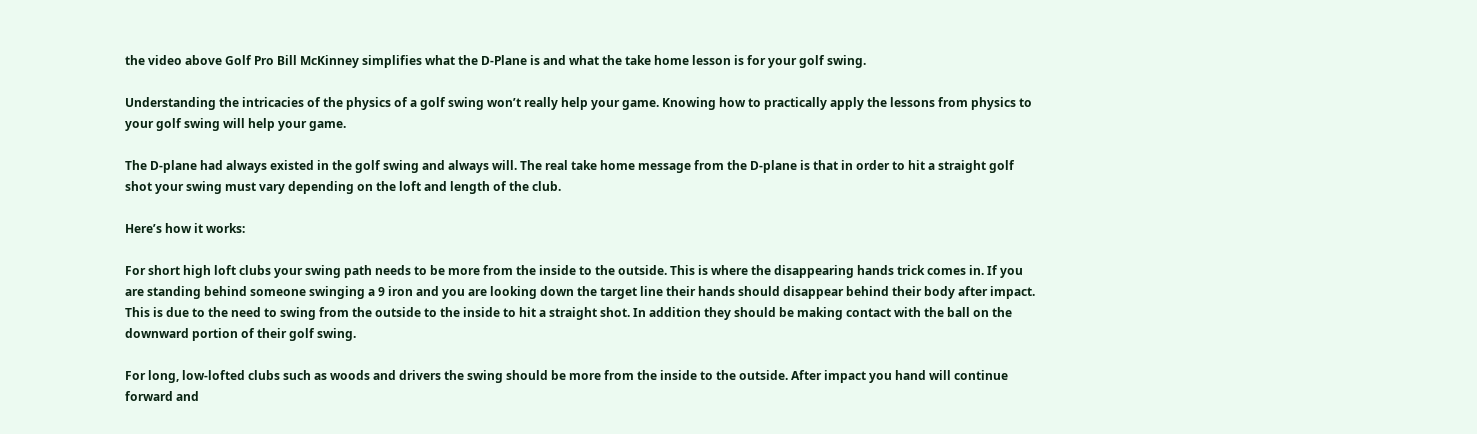the video above Golf Pro Bill McKinney simplifies what the D-Plane is and what the take home lesson is for your golf swing.

Understanding the intricacies of the physics of a golf swing won’t really help your game. Knowing how to practically apply the lessons from physics to your golf swing will help your game.

The D-plane had always existed in the golf swing and always will. The real take home message from the D-plane is that in order to hit a straight golf shot your swing must vary depending on the loft and length of the club.

Here’s how it works:

For short high loft clubs your swing path needs to be more from the inside to the outside. This is where the disappearing hands trick comes in. If you are standing behind someone swinging a 9 iron and you are looking down the target line their hands should disappear behind their body after impact. This is due to the need to swing from the outside to the inside to hit a straight shot. In addition they should be making contact with the ball on the downward portion of their golf swing.

For long, low-lofted clubs such as woods and drivers the swing should be more from the inside to the outside. After impact you hand will continue forward and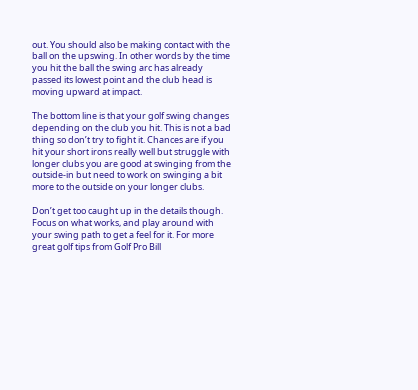out. You should also be making contact with the ball on the upswing. In other words by the time you hit the ball the swing arc has already passed its lowest point and the club head is moving upward at impact.

The bottom line is that your golf swing changes depending on the club you hit. This is not a bad thing so don’t try to fight it. Chances are if you hit your short irons really well but struggle with longer clubs you are good at swinging from the outside-in but need to work on swinging a bit more to the outside on your longer clubs.

Don’t get too caught up in the details though. Focus on what works, and play around with your swing path to get a feel for it. For more great golf tips from Golf Pro Bill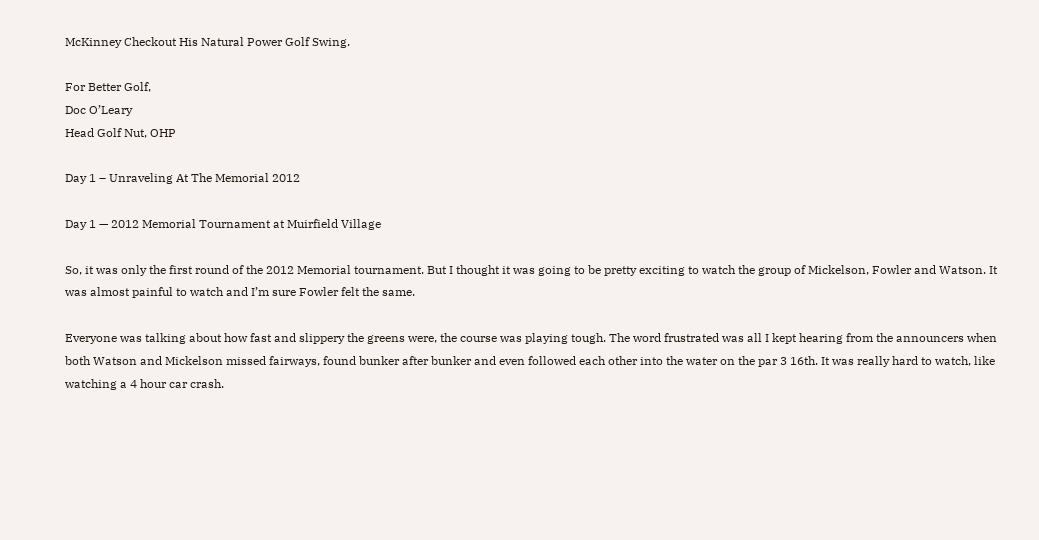McKinney Checkout His Natural Power Golf Swing.

For Better Golf,
Doc O’Leary
Head Golf Nut, OHP

Day 1 – Unraveling At The Memorial 2012

Day 1 — 2012 Memorial Tournament at Muirfield Village

So, it was only the first round of the 2012 Memorial tournament. But I thought it was going to be pretty exciting to watch the group of Mickelson, Fowler and Watson. It was almost painful to watch and I’m sure Fowler felt the same.

Everyone was talking about how fast and slippery the greens were, the course was playing tough. The word frustrated was all I kept hearing from the announcers when both Watson and Mickelson missed fairways, found bunker after bunker and even followed each other into the water on the par 3 16th. It was really hard to watch, like watching a 4 hour car crash.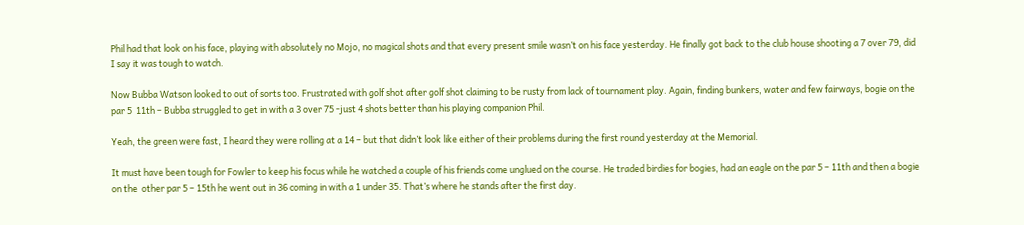Phil had that look on his face, playing with absolutely no Mojo, no magical shots and that every present smile wasn’t on his face yesterday. He finally got back to the club house shooting a 7 over 79, did I say it was tough to watch.

Now Bubba Watson looked to out of sorts too. Frustrated with golf shot after golf shot claiming to be rusty from lack of tournament play. Again, finding bunkers, water and few fairways, bogie on the  par 5  11th – Bubba struggled to get in with a 3 over 75 -just 4 shots better than his playing companion Phil.

Yeah, the green were fast, I heard they were rolling at a 14 – but that didn’t look like either of their problems during the first round yesterday at the Memorial.

It must have been tough for Fowler to keep his focus while he watched a couple of his friends come unglued on the course. He traded birdies for bogies, had an eagle on the par 5 – 11th and then a bogie on the  other par 5 – 15th he went out in 36 coming in with a 1 under 35. That’s where he stands after the first day.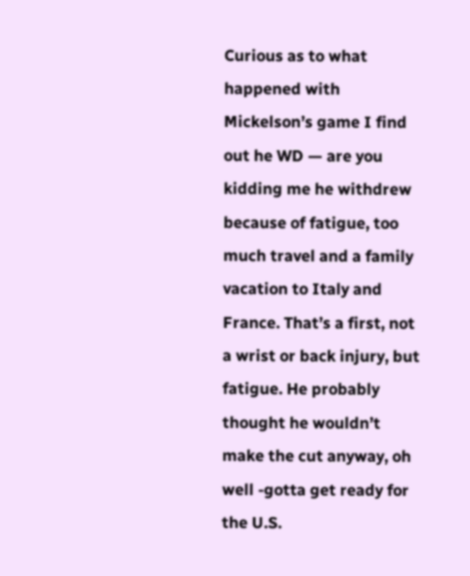Curious as to what happened with Mickelson’s game I find out he WD — are you kidding me he withdrew because of fatigue, too much travel and a family vacation to Italy and France. That’s a first, not a wrist or back injury, but fatigue. He probably thought he wouldn’t make the cut anyway, oh well -gotta get ready for the U.S.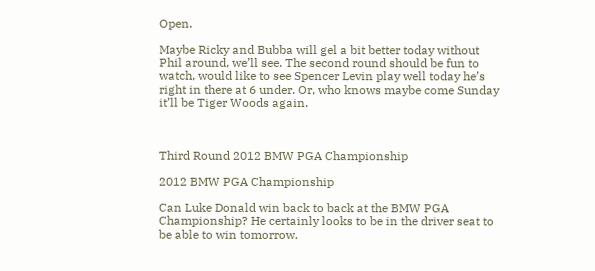Open.

Maybe Ricky and Bubba will gel a bit better today without Phil around, we’ll see. The second round should be fun to watch, would like to see Spencer Levin play well today he’s right in there at 6 under. Or, who knows maybe come Sunday it’ll be Tiger Woods again.



Third Round 2012 BMW PGA Championship

2012 BMW PGA Championship

Can Luke Donald win back to back at the BMW PGA Championship? He certainly looks to be in the driver seat to be able to win tomorrow.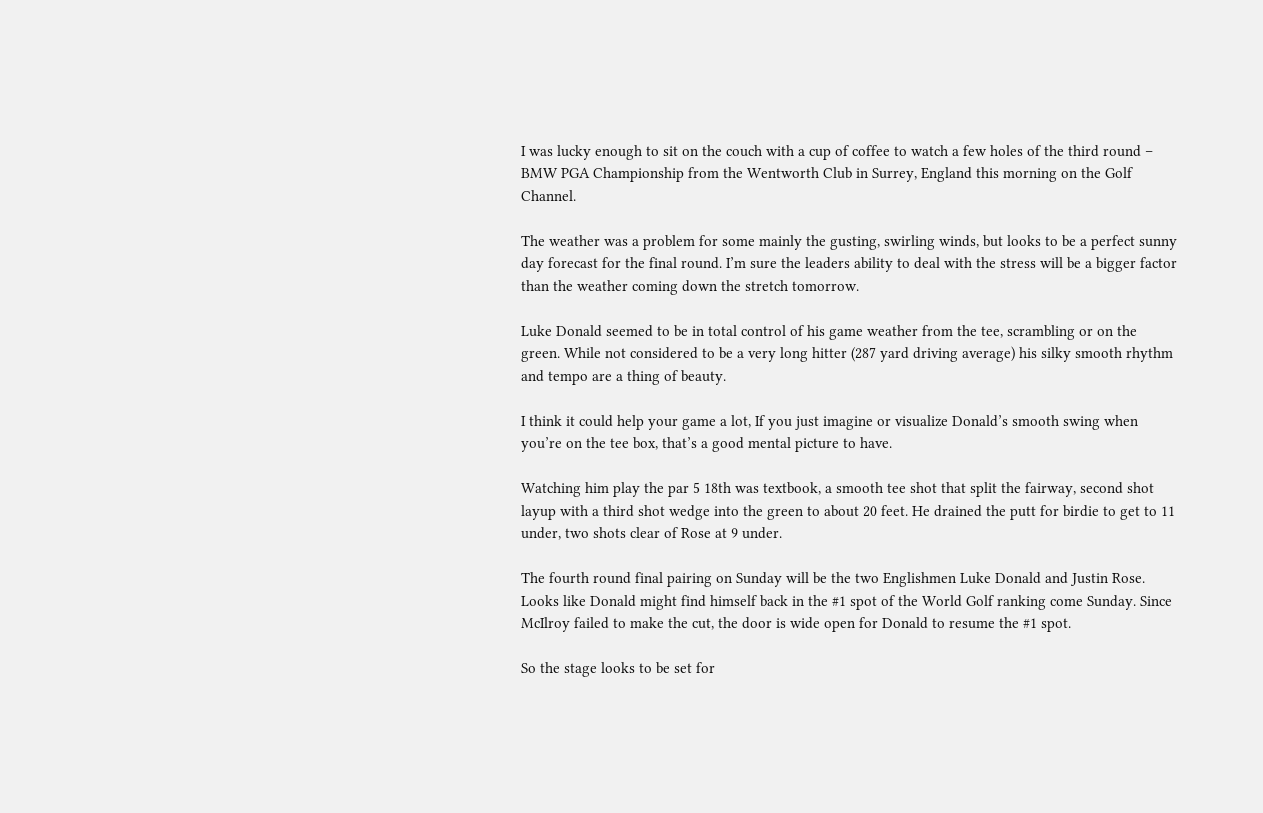I was lucky enough to sit on the couch with a cup of coffee to watch a few holes of the third round – BMW PGA Championship from the Wentworth Club in Surrey, England this morning on the Golf Channel.

The weather was a problem for some mainly the gusting, swirling winds, but looks to be a perfect sunny day forecast for the final round. I’m sure the leaders ability to deal with the stress will be a bigger factor than the weather coming down the stretch tomorrow.

Luke Donald seemed to be in total control of his game weather from the tee, scrambling or on the green. While not considered to be a very long hitter (287 yard driving average) his silky smooth rhythm and tempo are a thing of beauty.

I think it could help your game a lot, If you just imagine or visualize Donald’s smooth swing when you’re on the tee box, that’s a good mental picture to have.

Watching him play the par 5 18th was textbook, a smooth tee shot that split the fairway, second shot layup with a third shot wedge into the green to about 20 feet. He drained the putt for birdie to get to 11 under, two shots clear of Rose at 9 under.

The fourth round final pairing on Sunday will be the two Englishmen Luke Donald and Justin Rose. Looks like Donald might find himself back in the #1 spot of the World Golf ranking come Sunday. Since McIlroy failed to make the cut, the door is wide open for Donald to resume the #1 spot.

So the stage looks to be set for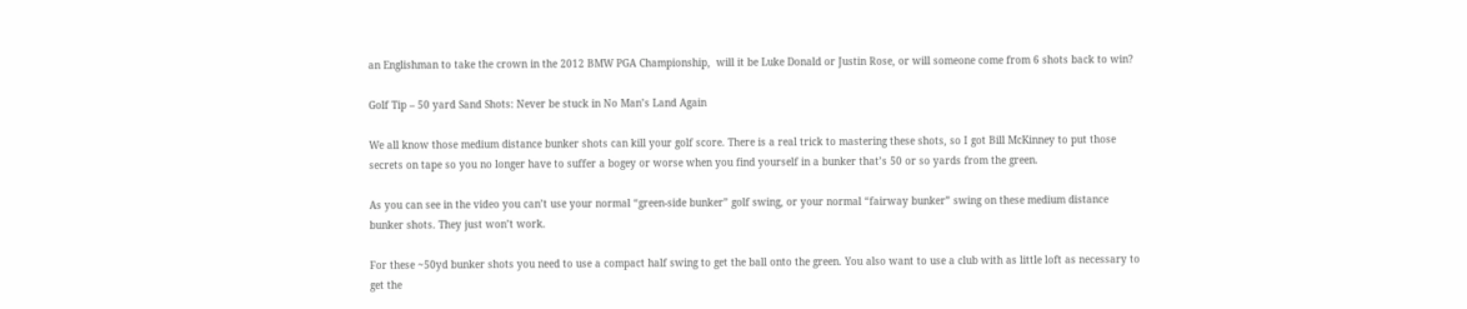an Englishman to take the crown in the 2012 BMW PGA Championship,  will it be Luke Donald or Justin Rose, or will someone come from 6 shots back to win?

Golf Tip – 50 yard Sand Shots: Never be stuck in No Man’s Land Again

We all know those medium distance bunker shots can kill your golf score. There is a real trick to mastering these shots, so I got Bill McKinney to put those secrets on tape so you no longer have to suffer a bogey or worse when you find yourself in a bunker that’s 50 or so yards from the green.

As you can see in the video you can’t use your normal “green-side bunker” golf swing, or your normal “fairway bunker” swing on these medium distance bunker shots. They just won’t work.

For these ~50yd bunker shots you need to use a compact half swing to get the ball onto the green. You also want to use a club with as little loft as necessary to get the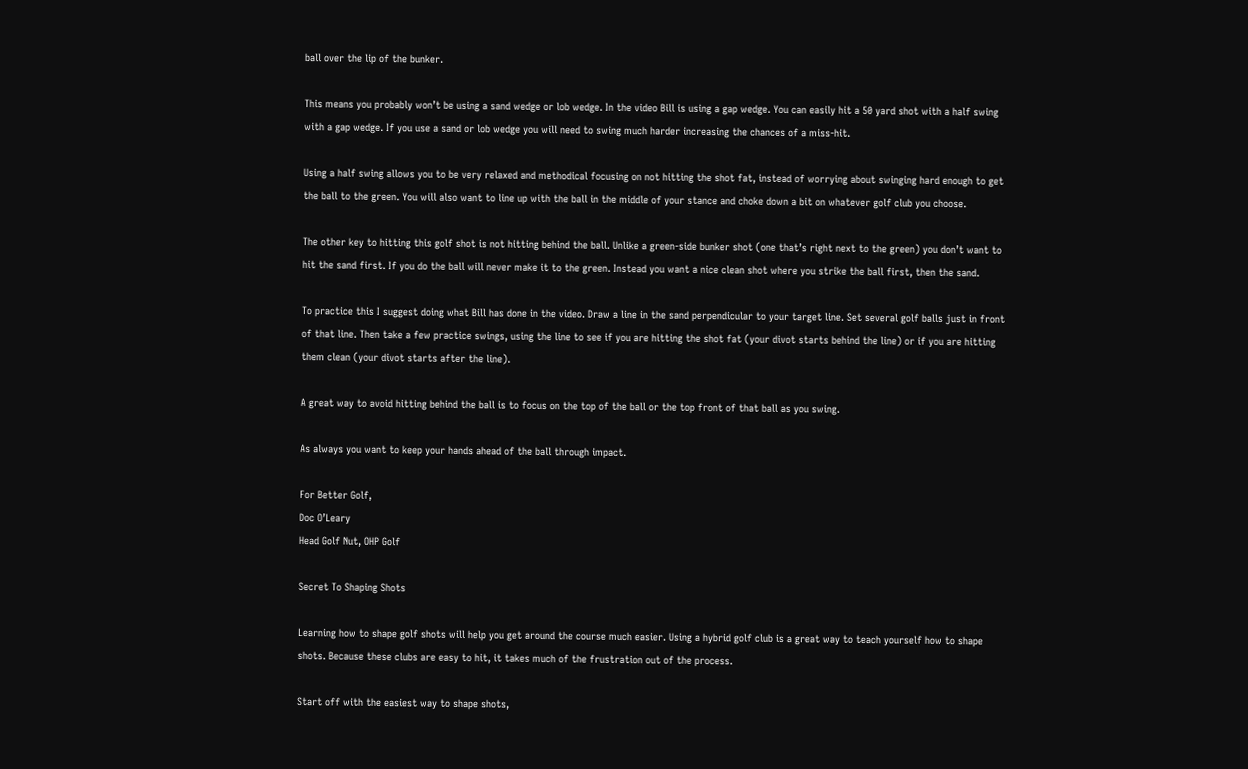ball over the lip of the bunker.

This means you probably won’t be using a sand wedge or lob wedge. In the video Bill is using a gap wedge. You can easily hit a 50 yard shot with a half swing with a gap wedge. If you use a sand or lob wedge you will need to swing much harder increasing the chances of a miss-hit.

Using a half swing allows you to be very relaxed and methodical focusing on not hitting the shot fat, instead of worrying about swinging hard enough to get the ball to the green. You will also want to line up with the ball in the middle of your stance and choke down a bit on whatever golf club you choose.

The other key to hitting this golf shot is not hitting behind the ball. Unlike a green-side bunker shot (one that’s right next to the green) you don’t want to hit the sand first. If you do the ball will never make it to the green. Instead you want a nice clean shot where you strike the ball first, then the sand.

To practice this I suggest doing what Bill has done in the video. Draw a line in the sand perpendicular to your target line. Set several golf balls just in front of that line. Then take a few practice swings, using the line to see if you are hitting the shot fat (your divot starts behind the line) or if you are hitting them clean (your divot starts after the line).

A great way to avoid hitting behind the ball is to focus on the top of the ball or the top front of that ball as you swing.

As always you want to keep your hands ahead of the ball through impact.

For Better Golf,
Doc O’Leary
Head Golf Nut, OHP Golf

Secret To Shaping Shots

Learning how to shape golf shots will help you get around the course much easier. Using a hybrid golf club is a great way to teach yourself how to shape shots. Because these clubs are easy to hit, it takes much of the frustration out of the process.

Start off with the easiest way to shape shots,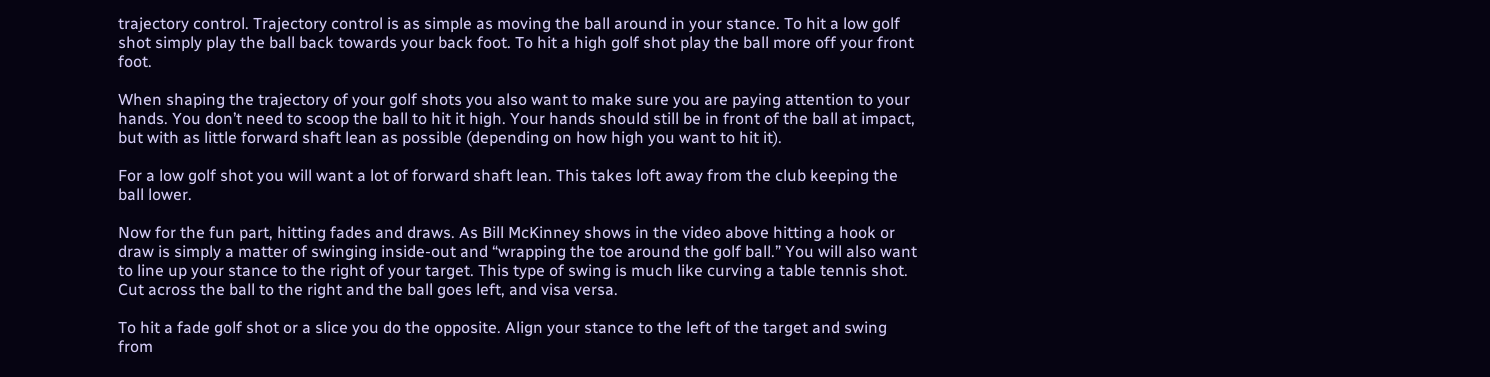trajectory control. Trajectory control is as simple as moving the ball around in your stance. To hit a low golf shot simply play the ball back towards your back foot. To hit a high golf shot play the ball more off your front foot.

When shaping the trajectory of your golf shots you also want to make sure you are paying attention to your hands. You don’t need to scoop the ball to hit it high. Your hands should still be in front of the ball at impact, but with as little forward shaft lean as possible (depending on how high you want to hit it).

For a low golf shot you will want a lot of forward shaft lean. This takes loft away from the club keeping the ball lower.

Now for the fun part, hitting fades and draws. As Bill McKinney shows in the video above hitting a hook or draw is simply a matter of swinging inside-out and “wrapping the toe around the golf ball.” You will also want to line up your stance to the right of your target. This type of swing is much like curving a table tennis shot. Cut across the ball to the right and the ball goes left, and visa versa.

To hit a fade golf shot or a slice you do the opposite. Align your stance to the left of the target and swing from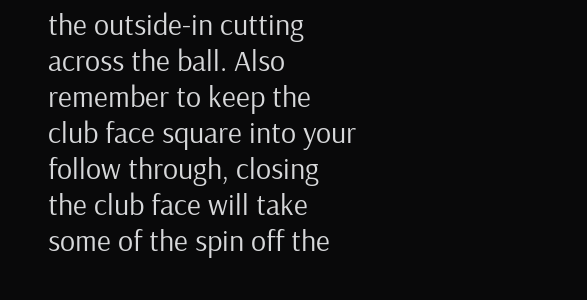the outside-in cutting across the ball. Also remember to keep the club face square into your follow through, closing the club face will take some of the spin off the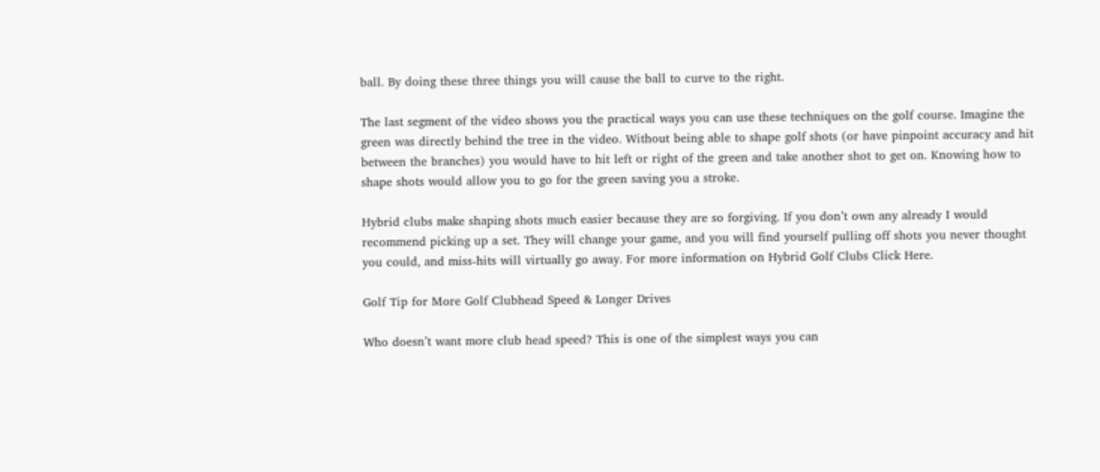ball. By doing these three things you will cause the ball to curve to the right.

The last segment of the video shows you the practical ways you can use these techniques on the golf course. Imagine the green was directly behind the tree in the video. Without being able to shape golf shots (or have pinpoint accuracy and hit between the branches) you would have to hit left or right of the green and take another shot to get on. Knowing how to shape shots would allow you to go for the green saving you a stroke.

Hybrid clubs make shaping shots much easier because they are so forgiving. If you don’t own any already I would recommend picking up a set. They will change your game, and you will find yourself pulling off shots you never thought you could, and miss-hits will virtually go away. For more information on Hybrid Golf Clubs Click Here.

Golf Tip for More Golf Clubhead Speed & Longer Drives

Who doesn’t want more club head speed? This is one of the simplest ways you can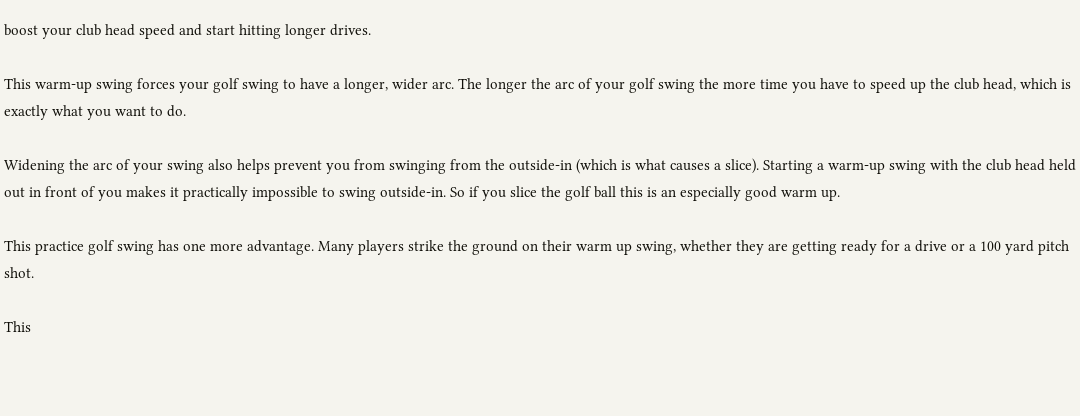boost your club head speed and start hitting longer drives.

This warm-up swing forces your golf swing to have a longer, wider arc. The longer the arc of your golf swing the more time you have to speed up the club head, which is exactly what you want to do.

Widening the arc of your swing also helps prevent you from swinging from the outside-in (which is what causes a slice). Starting a warm-up swing with the club head held out in front of you makes it practically impossible to swing outside-in. So if you slice the golf ball this is an especially good warm up.

This practice golf swing has one more advantage. Many players strike the ground on their warm up swing, whether they are getting ready for a drive or a 100 yard pitch shot.

This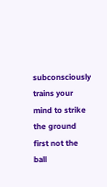subconsciously trains your mind to strike the ground first not the ball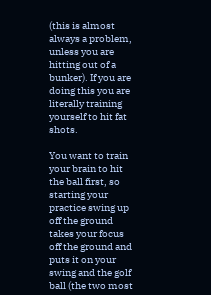(this is almost always a problem, unless you are hitting out of a bunker). If you are doing this you are literally training yourself to hit fat shots.

You want to train your brain to hit the ball first, so starting your practice swing up off the ground takes your focus off the ground and puts it on your swing and the golf ball (the two most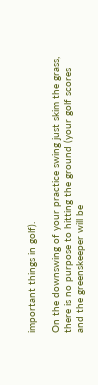important things in golf).

On the downswing of your practice swing just skim the grass, there is no purpose to hitting the ground (your golf scores and the greenskeeper will be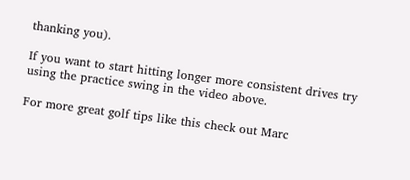thanking you).

If you want to start hitting longer more consistent drives try using the practice swing in the video above.

For more great golf tips like this check out Marc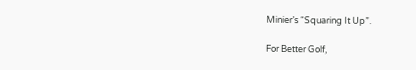Minier’s “Squaring It Up”.

For Better Golf,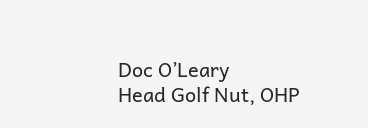Doc O’Leary
Head Golf Nut, OHP